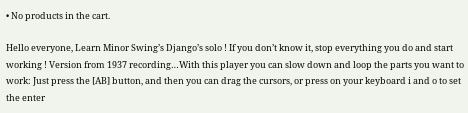• No products in the cart.

Hello everyone, Learn Minor Swing’s Django’s solo ! If you don’t know it, stop everything you do and start working ! Version from 1937 recording…With this player you can slow down and loop the parts you want to work: Just press the [AB] button, and then you can drag the cursors, or press on your keyboard i and o to set the enter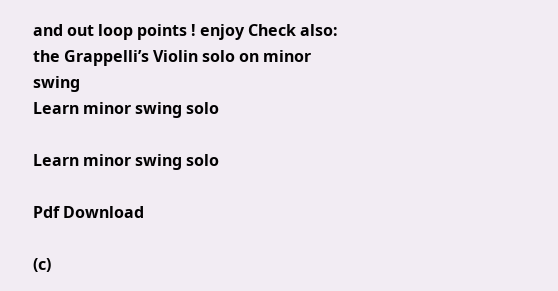and out loop points ! enjoy Check also: the Grappelli’s Violin solo on minor swing
Learn minor swing solo

Learn minor swing solo

Pdf Download

(c)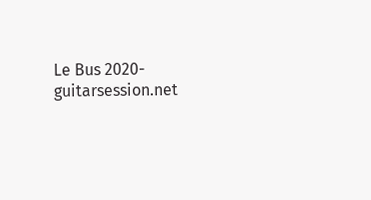Le Bus 2020- guitarsession.net